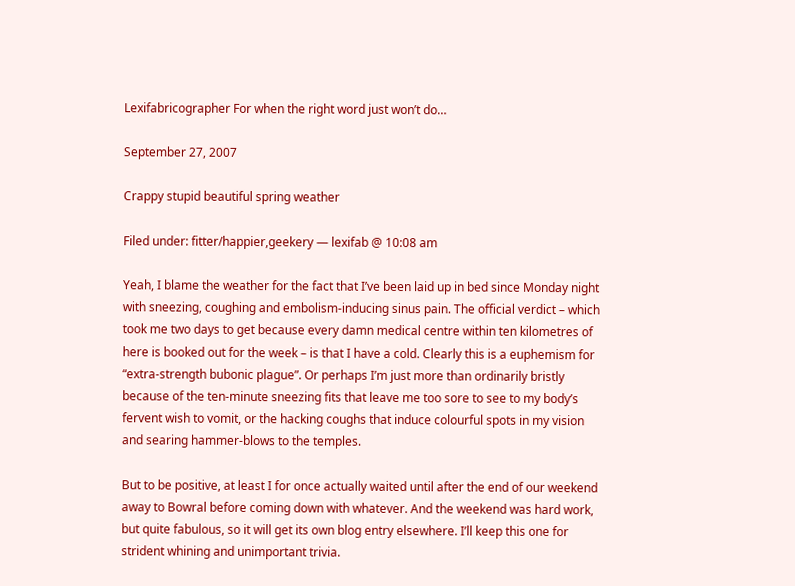Lexifabricographer For when the right word just won’t do…

September 27, 2007

Crappy stupid beautiful spring weather

Filed under: fitter/happier,geekery — lexifab @ 10:08 am

Yeah, I blame the weather for the fact that I’ve been laid up in bed since Monday night with sneezing, coughing and embolism-inducing sinus pain. The official verdict – which took me two days to get because every damn medical centre within ten kilometres of here is booked out for the week – is that I have a cold. Clearly this is a euphemism for “extra-strength bubonic plague”. Or perhaps I’m just more than ordinarily bristly because of the ten-minute sneezing fits that leave me too sore to see to my body’s fervent wish to vomit, or the hacking coughs that induce colourful spots in my vision and searing hammer-blows to the temples.

But to be positive, at least I for once actually waited until after the end of our weekend away to Bowral before coming down with whatever. And the weekend was hard work, but quite fabulous, so it will get its own blog entry elsewhere. I’ll keep this one for strident whining and unimportant trivia.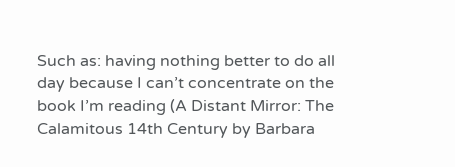Such as: having nothing better to do all day because I can’t concentrate on the book I’m reading (A Distant Mirror: The Calamitous 14th Century by Barbara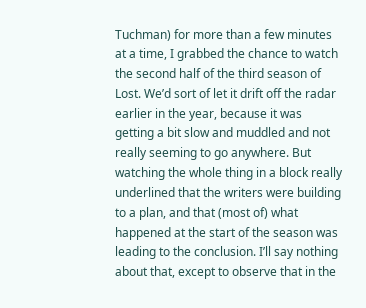Tuchman) for more than a few minutes at a time, I grabbed the chance to watch the second half of the third season of Lost. We’d sort of let it drift off the radar earlier in the year, because it was getting a bit slow and muddled and not really seeming to go anywhere. But watching the whole thing in a block really underlined that the writers were building to a plan, and that (most of) what happened at the start of the season was leading to the conclusion. I’ll say nothing about that, except to observe that in the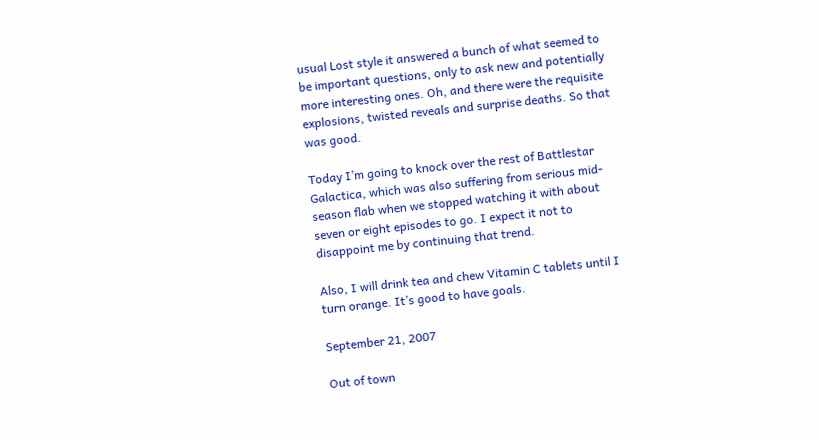usual Lost style it answered a bunch of what seemed to be important questions, only to ask new and potentially more interesting ones. Oh, and there were the requisite explosions, twisted reveals and surprise deaths. So that was good.

Today I’m going to knock over the rest of Battlestar Galactica, which was also suffering from serious mid-season flab when we stopped watching it with about seven or eight episodes to go. I expect it not to disappoint me by continuing that trend.

Also, I will drink tea and chew Vitamin C tablets until I turn orange. It’s good to have goals.

September 21, 2007

Out of town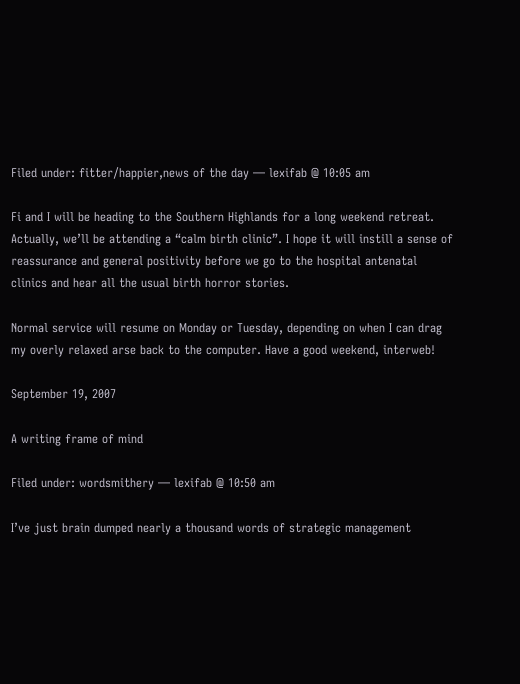Filed under: fitter/happier,news of the day — lexifab @ 10:05 am

Fi and I will be heading to the Southern Highlands for a long weekend retreat. Actually, we’ll be attending a “calm birth clinic”. I hope it will instill a sense of reassurance and general positivity before we go to the hospital antenatal clinics and hear all the usual birth horror stories.

Normal service will resume on Monday or Tuesday, depending on when I can drag my overly relaxed arse back to the computer. Have a good weekend, interweb!

September 19, 2007

A writing frame of mind

Filed under: wordsmithery — lexifab @ 10:50 am

I’ve just brain dumped nearly a thousand words of strategic management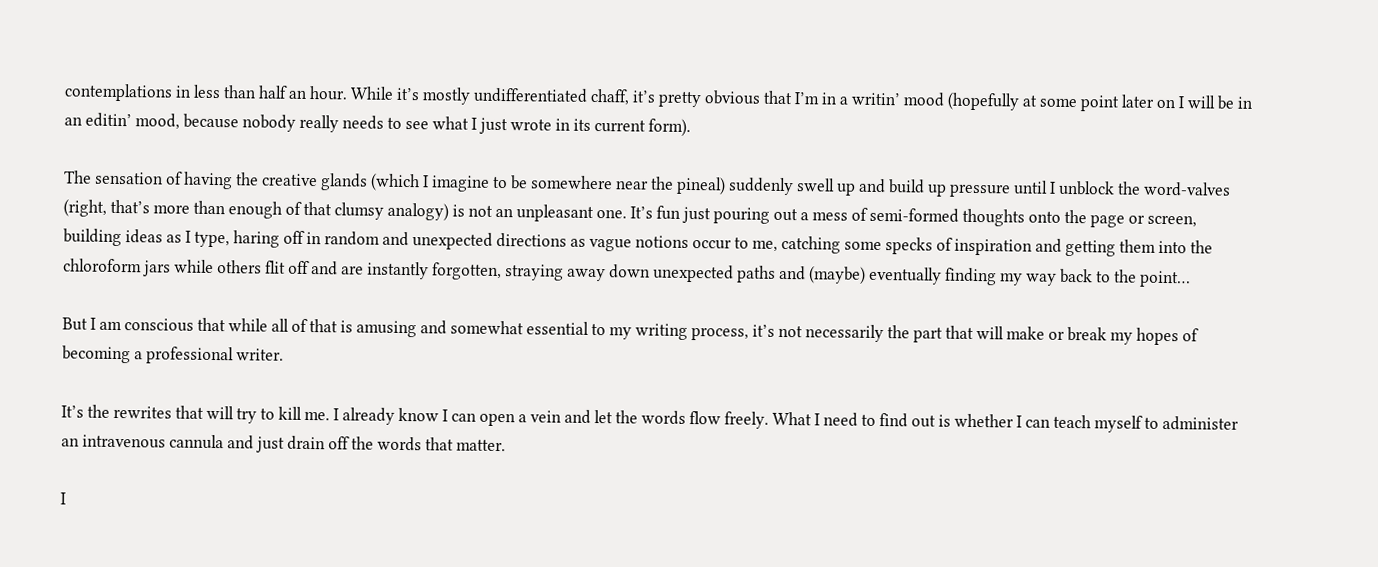contemplations in less than half an hour. While it’s mostly undifferentiated chaff, it’s pretty obvious that I’m in a writin’ mood (hopefully at some point later on I will be in an editin’ mood, because nobody really needs to see what I just wrote in its current form).

The sensation of having the creative glands (which I imagine to be somewhere near the pineal) suddenly swell up and build up pressure until I unblock the word-valves (right, that’s more than enough of that clumsy analogy) is not an unpleasant one. It’s fun just pouring out a mess of semi-formed thoughts onto the page or screen, building ideas as I type, haring off in random and unexpected directions as vague notions occur to me, catching some specks of inspiration and getting them into the chloroform jars while others flit off and are instantly forgotten, straying away down unexpected paths and (maybe) eventually finding my way back to the point…

But I am conscious that while all of that is amusing and somewhat essential to my writing process, it’s not necessarily the part that will make or break my hopes of becoming a professional writer.

It’s the rewrites that will try to kill me. I already know I can open a vein and let the words flow freely. What I need to find out is whether I can teach myself to administer an intravenous cannula and just drain off the words that matter.

I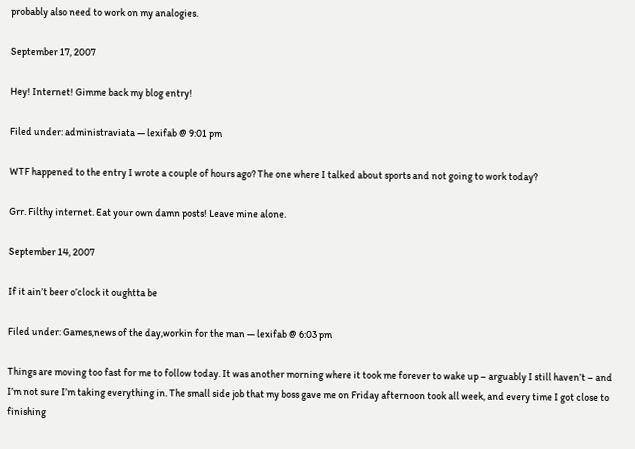probably also need to work on my analogies.

September 17, 2007

Hey! Internet! Gimme back my blog entry!

Filed under: administraviata — lexifab @ 9:01 pm

WTF happened to the entry I wrote a couple of hours ago? The one where I talked about sports and not going to work today?

Grr. Filthy internet. Eat your own damn posts! Leave mine alone.

September 14, 2007

If it ain’t beer o’clock it oughtta be

Filed under: Games,news of the day,workin for the man — lexifab @ 6:03 pm

Things are moving too fast for me to follow today. It was another morning where it took me forever to wake up – arguably I still haven’t – and I’m not sure I’m taking everything in. The small side job that my boss gave me on Friday afternoon took all week, and every time I got close to finishing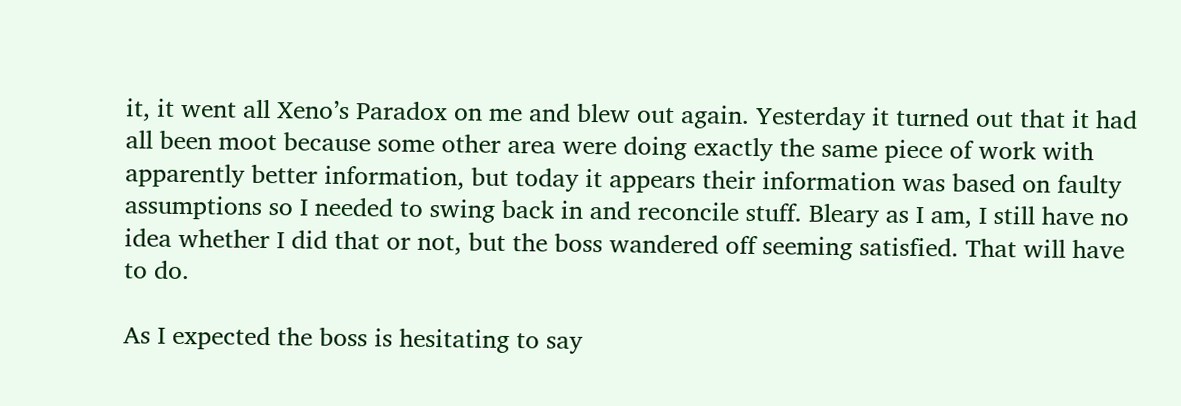it, it went all Xeno’s Paradox on me and blew out again. Yesterday it turned out that it had all been moot because some other area were doing exactly the same piece of work with apparently better information, but today it appears their information was based on faulty assumptions so I needed to swing back in and reconcile stuff. Bleary as I am, I still have no idea whether I did that or not, but the boss wandered off seeming satisfied. That will have to do.

As I expected the boss is hesitating to say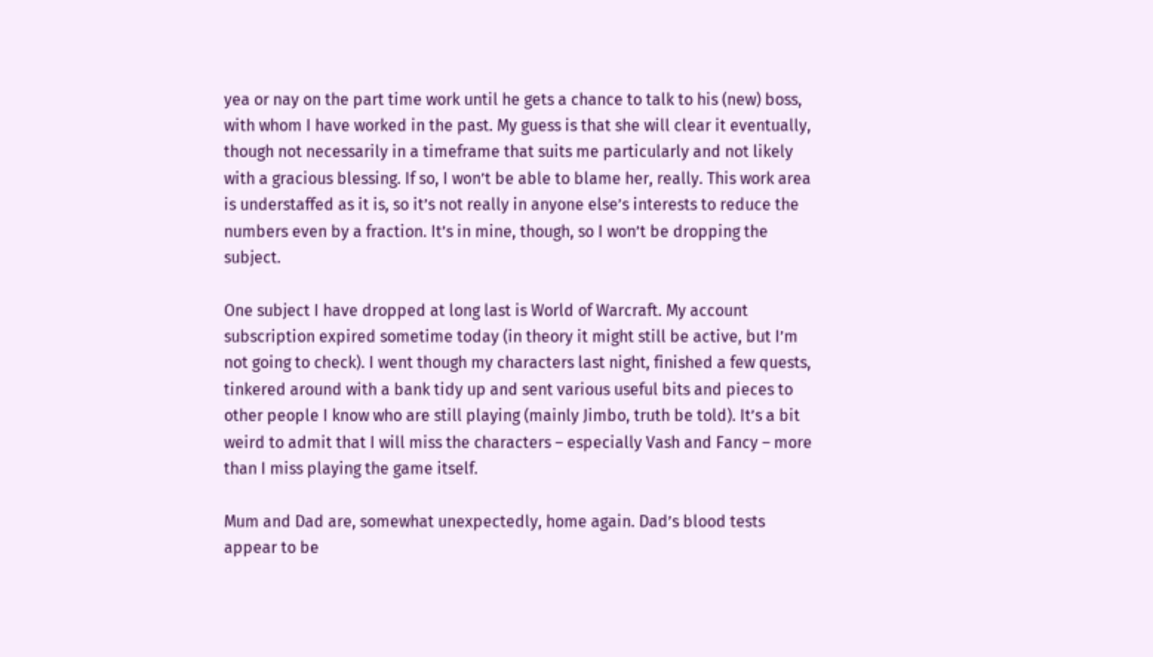yea or nay on the part time work until he gets a chance to talk to his (new) boss, with whom I have worked in the past. My guess is that she will clear it eventually, though not necessarily in a timeframe that suits me particularly and not likely with a gracious blessing. If so, I won’t be able to blame her, really. This work area is understaffed as it is, so it’s not really in anyone else’s interests to reduce the numbers even by a fraction. It’s in mine, though, so I won’t be dropping the subject.

One subject I have dropped at long last is World of Warcraft. My account subscription expired sometime today (in theory it might still be active, but I’m not going to check). I went though my characters last night, finished a few quests, tinkered around with a bank tidy up and sent various useful bits and pieces to other people I know who are still playing (mainly Jimbo, truth be told). It’s a bit weird to admit that I will miss the characters – especially Vash and Fancy – more than I miss playing the game itself.

Mum and Dad are, somewhat unexpectedly, home again. Dad’s blood tests appear to be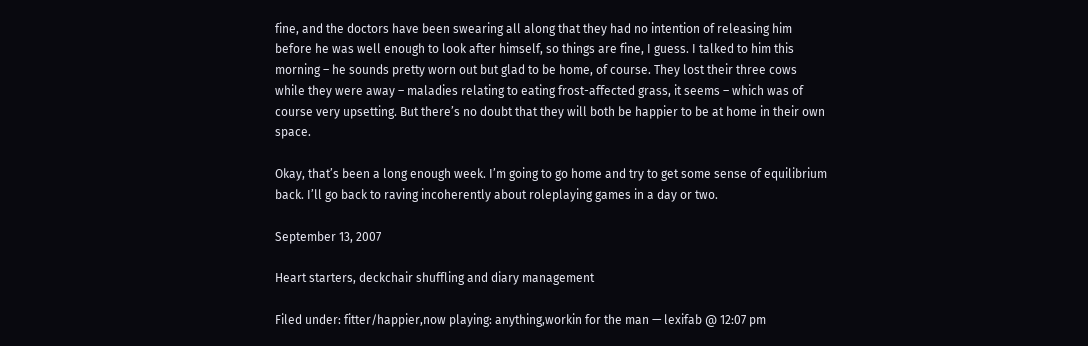fine, and the doctors have been swearing all along that they had no intention of releasing him before he was well enough to look after himself, so things are fine, I guess. I talked to him this morning – he sounds pretty worn out but glad to be home, of course. They lost their three cows while they were away – maladies relating to eating frost-affected grass, it seems – which was of course very upsetting. But there’s no doubt that they will both be happier to be at home in their own space.

Okay, that’s been a long enough week. I’m going to go home and try to get some sense of equilibrium back. I’ll go back to raving incoherently about roleplaying games in a day or two.

September 13, 2007

Heart starters, deckchair shuffling and diary management

Filed under: fitter/happier,now playing: anything,workin for the man — lexifab @ 12:07 pm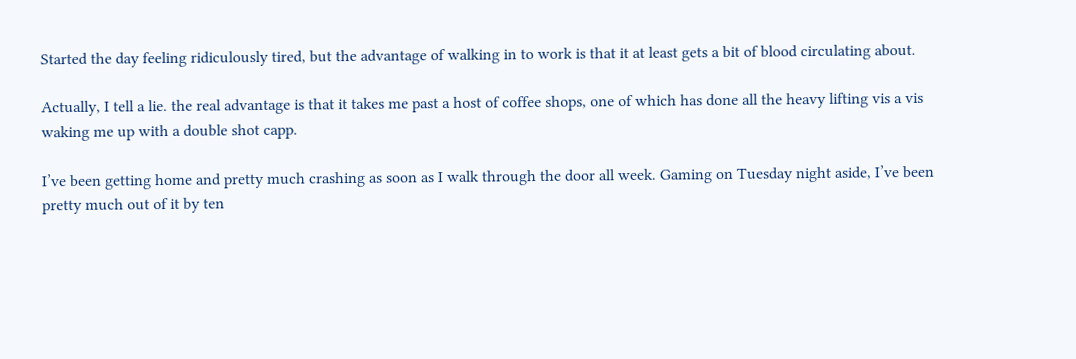Started the day feeling ridiculously tired, but the advantage of walking in to work is that it at least gets a bit of blood circulating about.

Actually, I tell a lie. the real advantage is that it takes me past a host of coffee shops, one of which has done all the heavy lifting vis a vis waking me up with a double shot capp.

I’ve been getting home and pretty much crashing as soon as I walk through the door all week. Gaming on Tuesday night aside, I’ve been pretty much out of it by ten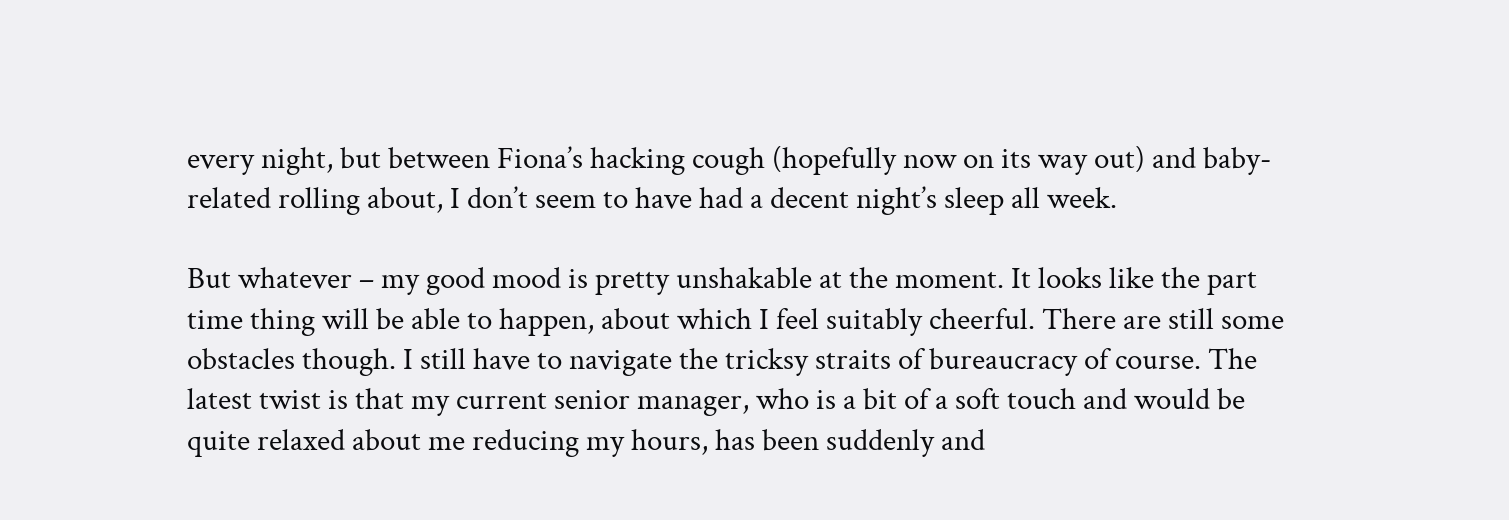every night, but between Fiona’s hacking cough (hopefully now on its way out) and baby-related rolling about, I don’t seem to have had a decent night’s sleep all week.

But whatever – my good mood is pretty unshakable at the moment. It looks like the part time thing will be able to happen, about which I feel suitably cheerful. There are still some obstacles though. I still have to navigate the tricksy straits of bureaucracy of course. The latest twist is that my current senior manager, who is a bit of a soft touch and would be quite relaxed about me reducing my hours, has been suddenly and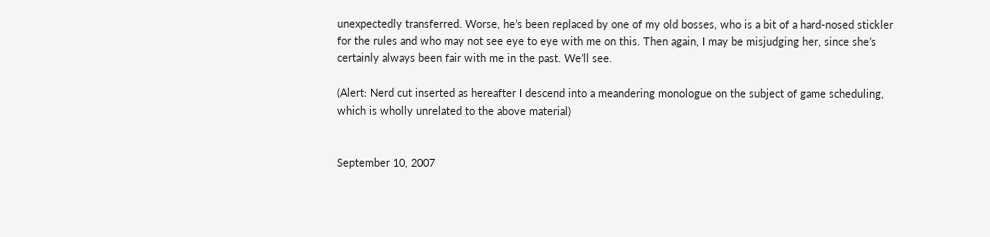unexpectedly transferred. Worse, he’s been replaced by one of my old bosses, who is a bit of a hard-nosed stickler for the rules and who may not see eye to eye with me on this. Then again, I may be misjudging her, since she’s certainly always been fair with me in the past. We’ll see.

(Alert: Nerd cut inserted as hereafter I descend into a meandering monologue on the subject of game scheduling, which is wholly unrelated to the above material)


September 10, 2007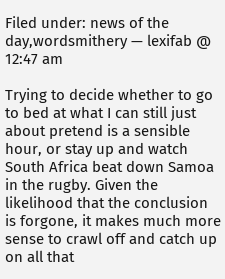Filed under: news of the day,wordsmithery — lexifab @ 12:47 am

Trying to decide whether to go to bed at what I can still just about pretend is a sensible hour, or stay up and watch South Africa beat down Samoa in the rugby. Given the likelihood that the conclusion is forgone, it makes much more sense to crawl off and catch up on all that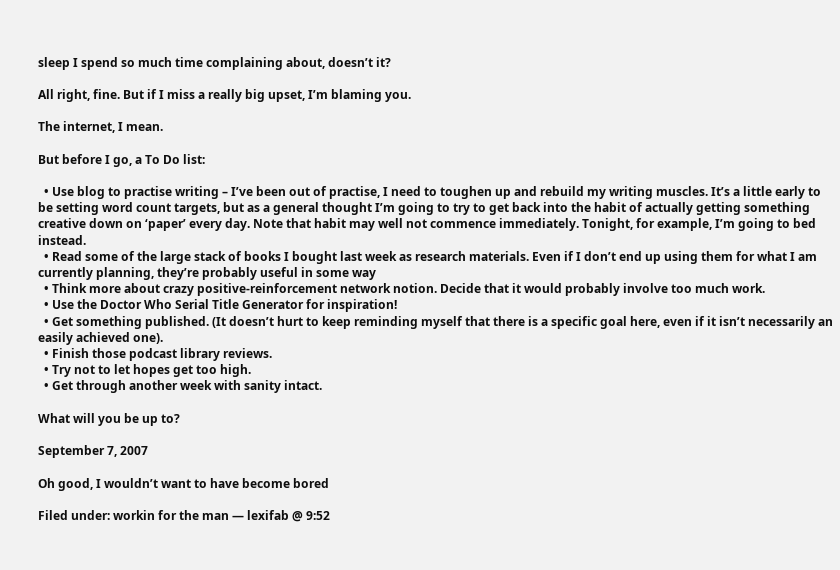sleep I spend so much time complaining about, doesn’t it?

All right, fine. But if I miss a really big upset, I’m blaming you.

The internet, I mean.

But before I go, a To Do list:

  • Use blog to practise writing – I’ve been out of practise, I need to toughen up and rebuild my writing muscles. It’s a little early to be setting word count targets, but as a general thought I’m going to try to get back into the habit of actually getting something creative down on ‘paper’ every day. Note that habit may well not commence immediately. Tonight, for example, I’m going to bed instead.
  • Read some of the large stack of books I bought last week as research materials. Even if I don’t end up using them for what I am currently planning, they’re probably useful in some way
  • Think more about crazy positive-reinforcement network notion. Decide that it would probably involve too much work.
  • Use the Doctor Who Serial Title Generator for inspiration!
  • Get something published. (It doesn’t hurt to keep reminding myself that there is a specific goal here, even if it isn’t necessarily an easily achieved one).
  • Finish those podcast library reviews.
  • Try not to let hopes get too high.
  • Get through another week with sanity intact.

What will you be up to?

September 7, 2007

Oh good, I wouldn’t want to have become bored

Filed under: workin for the man — lexifab @ 9:52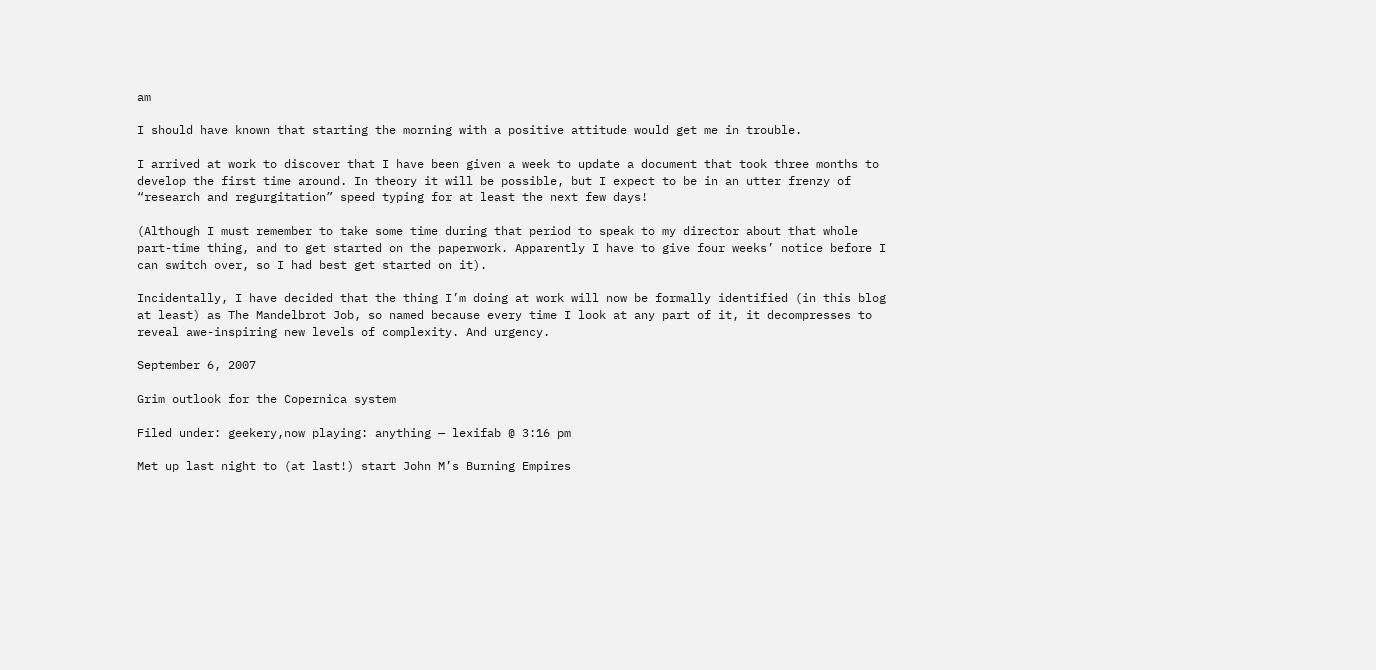am

I should have known that starting the morning with a positive attitude would get me in trouble.

I arrived at work to discover that I have been given a week to update a document that took three months to develop the first time around. In theory it will be possible, but I expect to be in an utter frenzy of “research and regurgitation” speed typing for at least the next few days!

(Although I must remember to take some time during that period to speak to my director about that whole part-time thing, and to get started on the paperwork. Apparently I have to give four weeks’ notice before I can switch over, so I had best get started on it).

Incidentally, I have decided that the thing I’m doing at work will now be formally identified (in this blog at least) as The Mandelbrot Job, so named because every time I look at any part of it, it decompresses to reveal awe-inspiring new levels of complexity. And urgency.

September 6, 2007

Grim outlook for the Copernica system

Filed under: geekery,now playing: anything — lexifab @ 3:16 pm

Met up last night to (at last!) start John M’s Burning Empires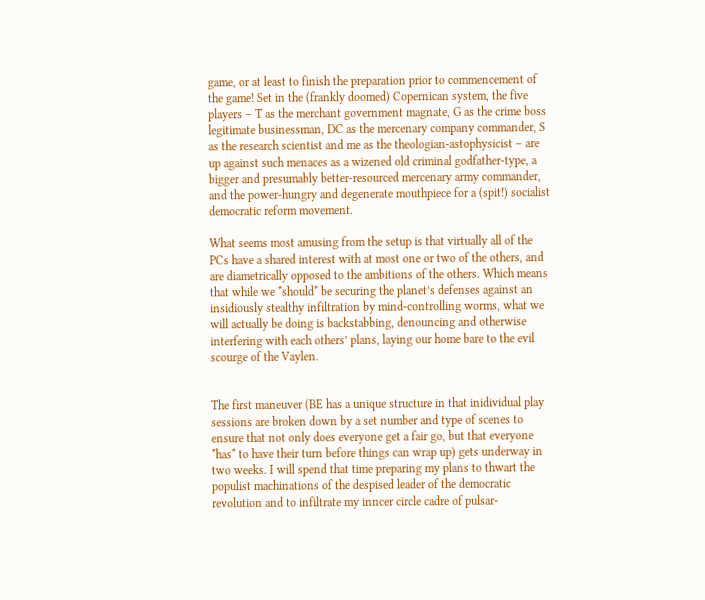game, or at least to finish the preparation prior to commencement of the game! Set in the (frankly doomed) Copernican system, the five players – T as the merchant government magnate, G as the crime boss legitimate businessman, DC as the mercenary company commander, S as the research scientist and me as the theologian-astophysicist – are up against such menaces as a wizened old criminal godfather-type, a bigger and presumably better-resourced mercenary army commander, and the power-hungry and degenerate mouthpiece for a (spit!) socialist democratic reform movement.

What seems most amusing from the setup is that virtually all of the PCs have a shared interest with at most one or two of the others, and are diametrically opposed to the ambitions of the others. Which means that while we *should* be securing the planet’s defenses against an insidiously stealthy infiltration by mind-controlling worms, what we will actually be doing is backstabbing, denouncing and otherwise interfering with each others’ plans, laying our home bare to the evil scourge of the Vaylen.


The first maneuver (BE has a unique structure in that inidividual play sessions are broken down by a set number and type of scenes to ensure that not only does everyone get a fair go, but that everyone *has* to have their turn before things can wrap up) gets underway in two weeks. I will spend that time preparing my plans to thwart the populist machinations of the despised leader of the democratic revolution and to infiltrate my inncer circle cadre of pulsar-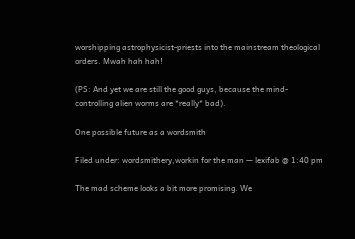worshipping astrophysicist-priests into the mainstream theological orders. Mwah hah hah!

(PS: And yet we are still the good guys, because the mind-controlling alien worms are *really* bad).

One possible future as a wordsmith

Filed under: wordsmithery,workin for the man — lexifab @ 1:40 pm

The mad scheme looks a bit more promising. We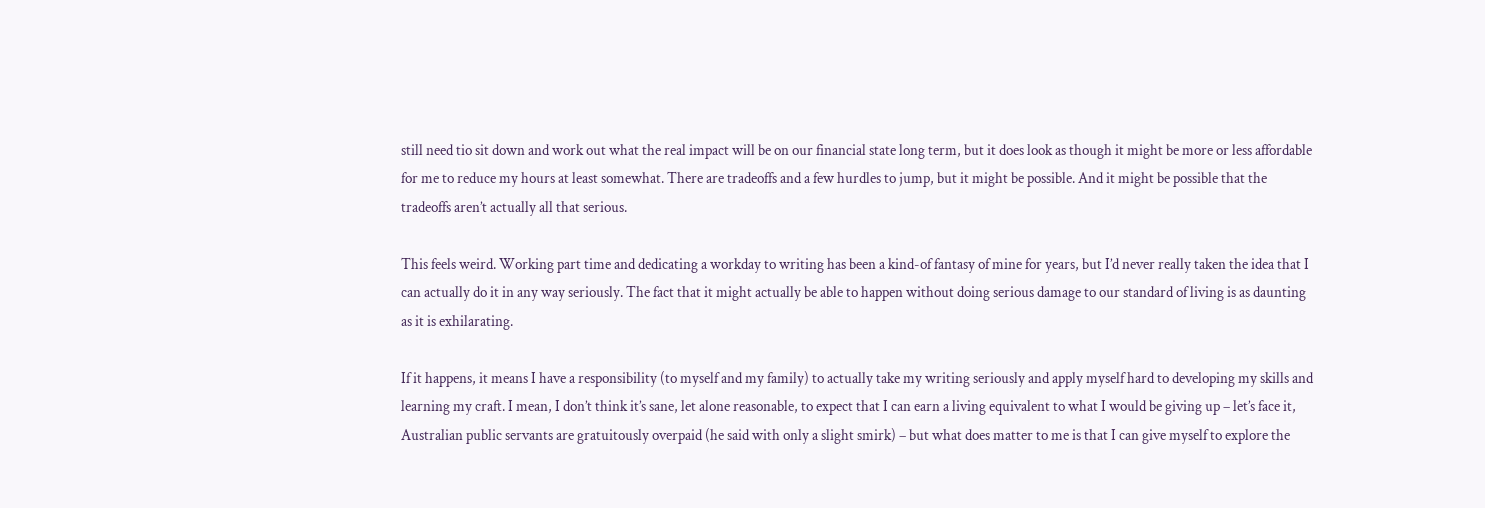still need tio sit down and work out what the real impact will be on our financial state long term, but it does look as though it might be more or less affordable for me to reduce my hours at least somewhat. There are tradeoffs and a few hurdles to jump, but it might be possible. And it might be possible that the tradeoffs aren’t actually all that serious.

This feels weird. Working part time and dedicating a workday to writing has been a kind-of fantasy of mine for years, but I’d never really taken the idea that I can actually do it in any way seriously. The fact that it might actually be able to happen without doing serious damage to our standard of living is as daunting as it is exhilarating.

If it happens, it means I have a responsibility (to myself and my family) to actually take my writing seriously and apply myself hard to developing my skills and learning my craft. I mean, I don’t think it’s sane, let alone reasonable, to expect that I can earn a living equivalent to what I would be giving up – let’s face it, Australian public servants are gratuitously overpaid (he said with only a slight smirk) – but what does matter to me is that I can give myself to explore the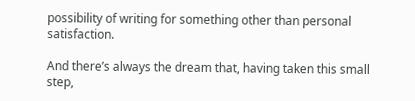possibility of writing for something other than personal satisfaction.

And there’s always the dream that, having taken this small step,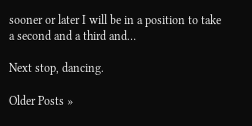sooner or later I will be in a position to take a second and a third and…

Next stop, dancing.

Older Posts »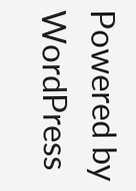Powered by WordPress